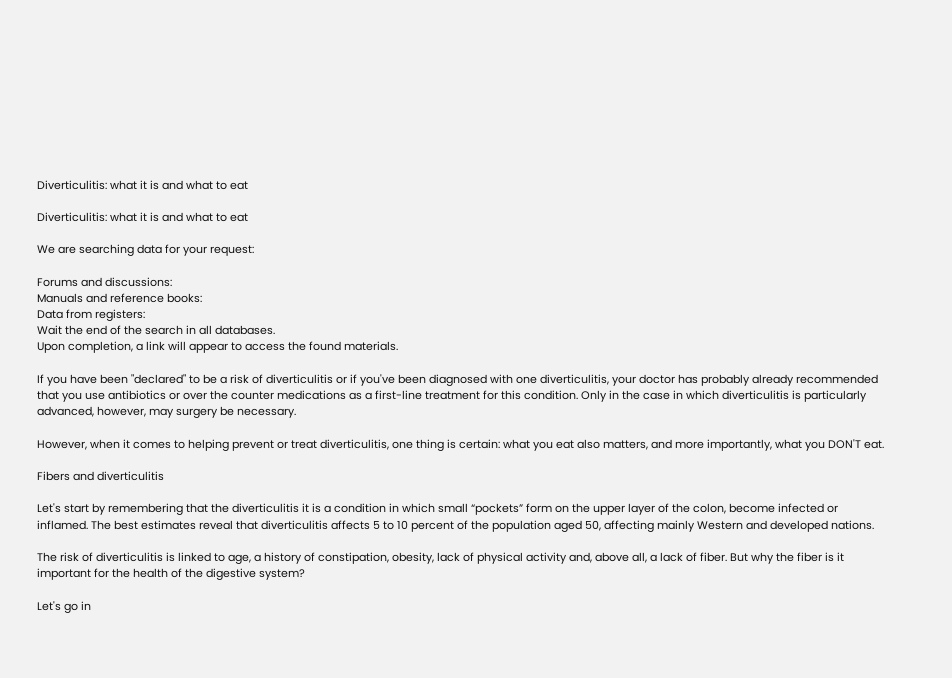Diverticulitis: what it is and what to eat

Diverticulitis: what it is and what to eat

We are searching data for your request:

Forums and discussions:
Manuals and reference books:
Data from registers:
Wait the end of the search in all databases.
Upon completion, a link will appear to access the found materials.

If you have been "declared" to be a risk of diverticulitis or if you've been diagnosed with one diverticulitis, your doctor has probably already recommended that you use antibiotics or over the counter medications as a first-line treatment for this condition. Only in the case in which diverticulitis is particularly advanced, however, may surgery be necessary.

However, when it comes to helping prevent or treat diverticulitis, one thing is certain: what you eat also matters, and more importantly, what you DON'T eat.

Fibers and diverticulitis

Let's start by remembering that the diverticulitis it is a condition in which small “pockets” form on the upper layer of the colon, become infected or inflamed. The best estimates reveal that diverticulitis affects 5 to 10 percent of the population aged 50, affecting mainly Western and developed nations.

The risk of diverticulitis is linked to age, a history of constipation, obesity, lack of physical activity and, above all, a lack of fiber. But why the fiber is it important for the health of the digestive system?

Let's go in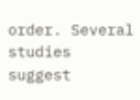order. Several studies suggest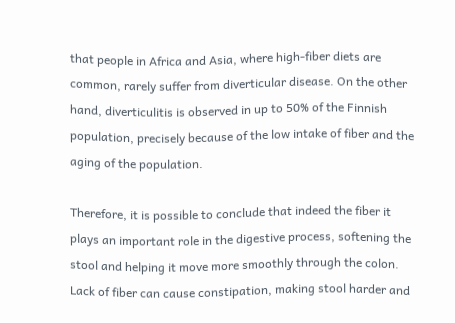that people in Africa and Asia, where high-fiber diets are common, rarely suffer from diverticular disease. On the other hand, diverticulitis is observed in up to 50% of the Finnish population, precisely because of the low intake of fiber and the aging of the population.

Therefore, it is possible to conclude that indeed the fiber it plays an important role in the digestive process, softening the stool and helping it move more smoothly through the colon. Lack of fiber can cause constipation, making stool harder and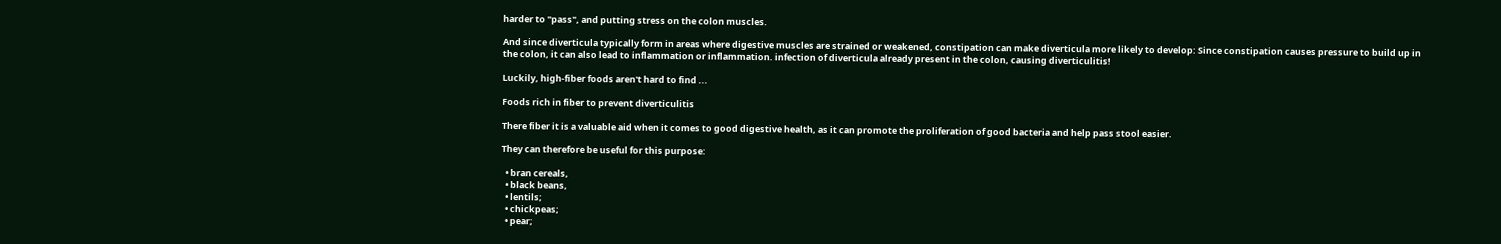harder to "pass", and putting stress on the colon muscles.

And since diverticula typically form in areas where digestive muscles are strained or weakened, constipation can make diverticula more likely to develop: Since constipation causes pressure to build up in the colon, it can also lead to inflammation or inflammation. infection of diverticula already present in the colon, causing diverticulitis!

Luckily, high-fiber foods aren't hard to find ...

Foods rich in fiber to prevent diverticulitis

There fiber it is a valuable aid when it comes to good digestive health, as it can promote the proliferation of good bacteria and help pass stool easier.

They can therefore be useful for this purpose:

  • bran cereals,
  • black beans,
  • lentils;
  • chickpeas;
  • pear;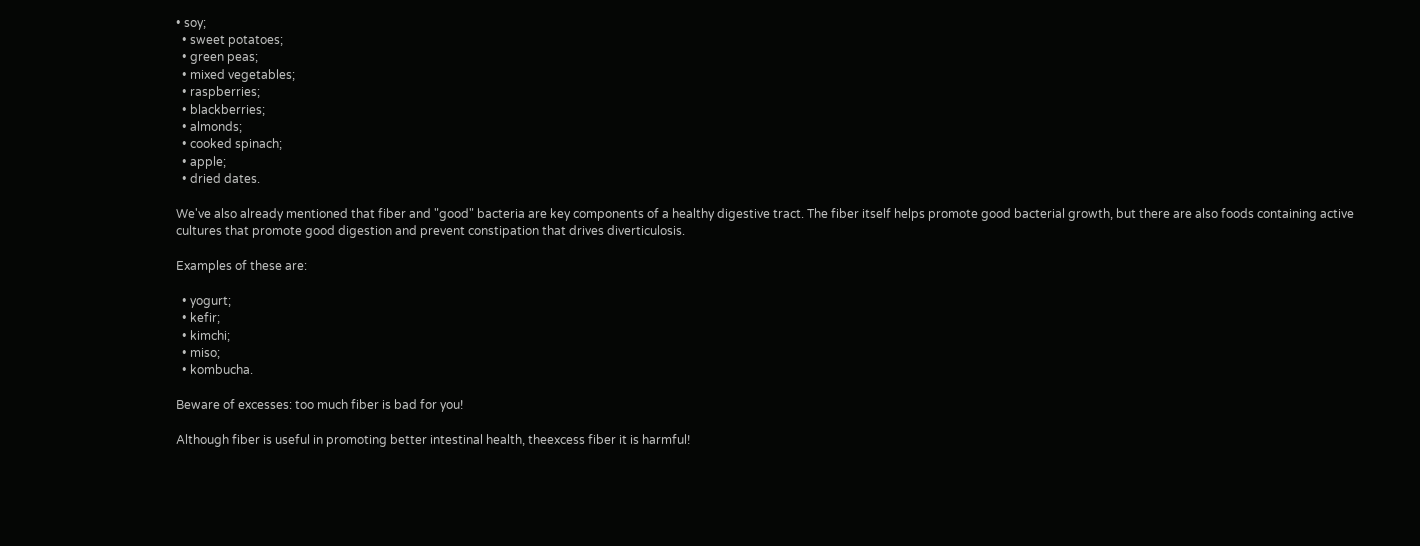• soy;
  • sweet potatoes;
  • green peas;
  • mixed vegetables;
  • raspberries;
  • blackberries;
  • almonds;
  • cooked spinach;
  • apple;
  • dried dates.

We've also already mentioned that fiber and "good" bacteria are key components of a healthy digestive tract. The fiber itself helps promote good bacterial growth, but there are also foods containing active cultures that promote good digestion and prevent constipation that drives diverticulosis.

Examples of these are:

  • yogurt;
  • kefir;
  • kimchi;
  • miso;
  • kombucha.

Beware of excesses: too much fiber is bad for you!

Although fiber is useful in promoting better intestinal health, theexcess fiber it is harmful!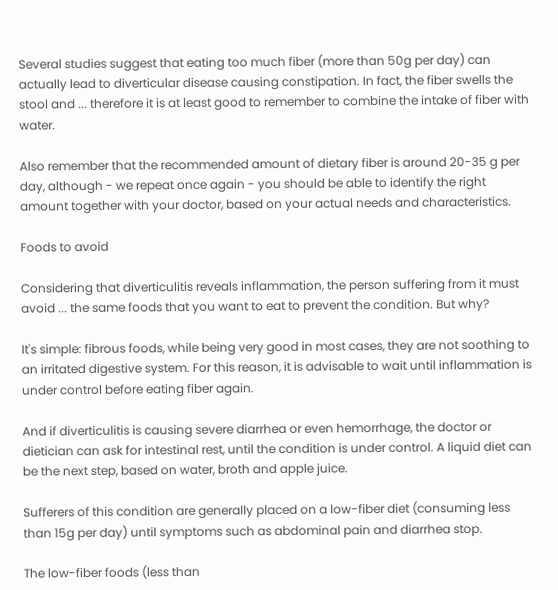Several studies suggest that eating too much fiber (more than 50g per day) can actually lead to diverticular disease causing constipation. In fact, the fiber swells the stool and ... therefore it is at least good to remember to combine the intake of fiber with water.

Also remember that the recommended amount of dietary fiber is around 20-35 g per day, although - we repeat once again - you should be able to identify the right amount together with your doctor, based on your actual needs and characteristics.

Foods to avoid

Considering that diverticulitis reveals inflammation, the person suffering from it must avoid ... the same foods that you want to eat to prevent the condition. But why?

It's simple: fibrous foods, while being very good in most cases, they are not soothing to an irritated digestive system. For this reason, it is advisable to wait until inflammation is under control before eating fiber again.

And if diverticulitis is causing severe diarrhea or even hemorrhage, the doctor or dietician can ask for intestinal rest, until the condition is under control. A liquid diet can be the next step, based on water, broth and apple juice.

Sufferers of this condition are generally placed on a low-fiber diet (consuming less than 15g per day) until symptoms such as abdominal pain and diarrhea stop.

The low-fiber foods (less than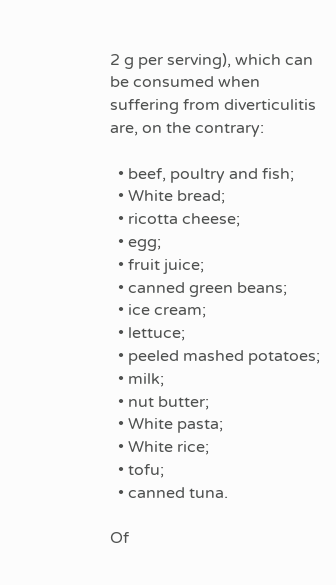2 g per serving), which can be consumed when suffering from diverticulitis are, on the contrary:

  • beef, poultry and fish;
  • White bread;
  • ricotta cheese;
  • egg;
  • fruit juice;
  • canned green beans;
  • ice cream;
  • lettuce;
  • peeled mashed potatoes;
  • milk;
  • nut butter;
  • White pasta;
  • White rice;
  • tofu;
  • canned tuna.

Of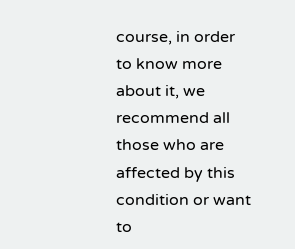course, in order to know more about it, we recommend all those who are affected by this condition or want to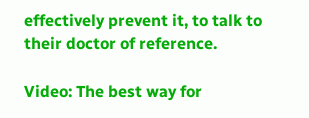effectively prevent it, to talk to their doctor of reference.

Video: The best way for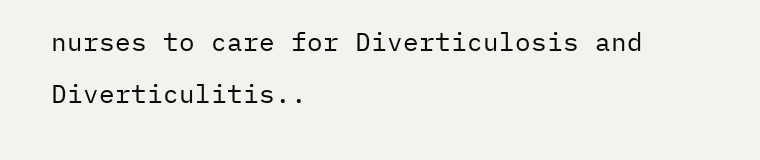nurses to care for Diverticulosis and Diverticulitis..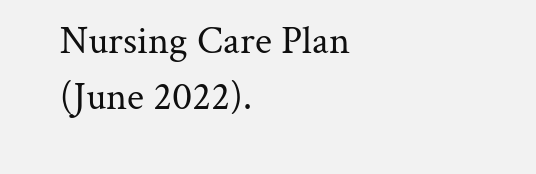Nursing Care Plan (June 2022).